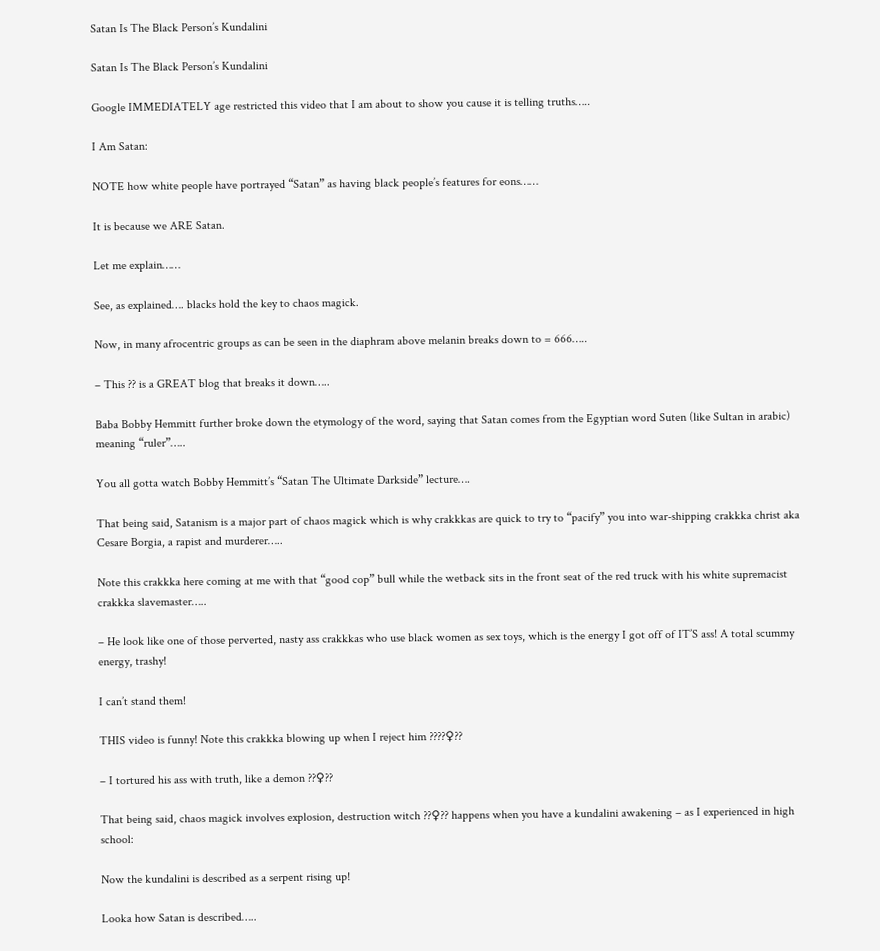Satan Is The Black Person’s Kundalini

Satan Is The Black Person’s Kundalini

Google IMMEDIATELY age restricted this video that I am about to show you cause it is telling truths…..

I Am Satan:

NOTE how white people have portrayed “Satan” as having black people’s features for eons……

It is because we ARE Satan.

Let me explain……

See, as explained…. blacks hold the key to chaos magick.

Now, in many afrocentric groups as can be seen in the diaphram above melanin breaks down to = 666…..

– This ?? is a GREAT blog that breaks it down…..

Baba Bobby Hemmitt further broke down the etymology of the word, saying that Satan comes from the Egyptian word Suten (like Sultan in arabic) meaning “ruler”…..

You all gotta watch Bobby Hemmitt’s “Satan The Ultimate Darkside” lecture….

That being said, Satanism is a major part of chaos magick which is why crakkkas are quick to try to “pacify” you into war-shipping crakkka christ aka Cesare Borgia, a rapist and murderer…..

Note this crakkka here coming at me with that “good cop” bull while the wetback sits in the front seat of the red truck with his white supremacist crakkka slavemaster…..

– He look like one of those perverted, nasty ass crakkkas who use black women as sex toys, which is the energy I got off of IT’S ass! A total scummy energy, trashy!

I can’t stand them!

THIS video is funny! Note this crakkka blowing up when I reject him ????♀??

– I tortured his ass with truth, like a demon ??♀??

That being said, chaos magick involves explosion, destruction witch ??♀?? happens when you have a kundalini awakening – as I experienced in high school:

Now the kundalini is described as a serpent rising up!

Looka how Satan is described…..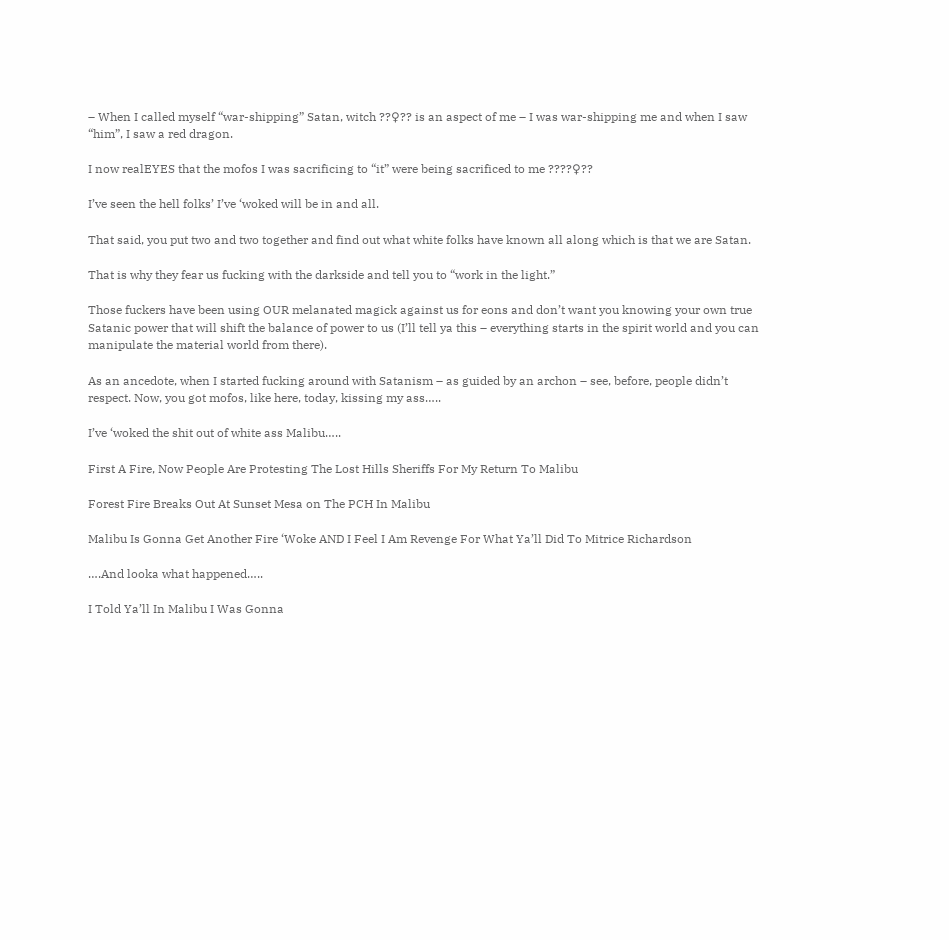– When I called myself “war-shipping” Satan, witch ??♀?? is an aspect of me – I was war-shipping me and when I saw “him”, I saw a red dragon.

I now realEYES that the mofos I was sacrificing to “it” were being sacrificed to me ????♀??

I’ve seen the hell folks’ I’ve ‘woked will be in and all.

That said, you put two and two together and find out what white folks have known all along which is that we are Satan.

That is why they fear us fucking with the darkside and tell you to “work in the light.”

Those fuckers have been using OUR melanated magick against us for eons and don’t want you knowing your own true Satanic power that will shift the balance of power to us (I’ll tell ya this – everything starts in the spirit world and you can manipulate the material world from there).

As an ancedote, when I started fucking around with Satanism – as guided by an archon – see, before, people didn’t respect. Now, you got mofos, like here, today, kissing my ass…..

I’ve ‘woked the shit out of white ass Malibu…..

First A Fire, Now People Are Protesting The Lost Hills Sheriffs For My Return To Malibu

Forest Fire Breaks Out At Sunset Mesa on The PCH In Malibu

Malibu Is Gonna Get Another Fire ‘Woke AND I Feel I Am Revenge For What Ya’ll Did To Mitrice Richardson

….And looka what happened…..

I Told Ya’ll In Malibu I Was Gonna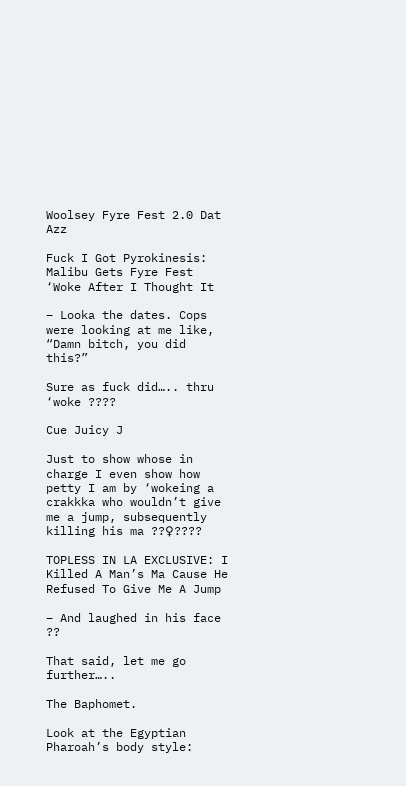Woolsey Fyre Fest 2.0 Dat Azz

Fuck I Got Pyrokinesis: Malibu Gets Fyre Fest ‘Woke After I Thought It

– Looka the dates. Cops were looking at me like, “Damn bitch, you did this?”

Sure as fuck did….. thru ‘woke ????

Cue Juicy J

Just to show whose in charge I even show how petty I am by ‘wokeing a crakkka who wouldn’t give me a jump, subsequently killing his ma ??♀????

TOPLESS IN LA EXCLUSIVE: I Killed A Man’s Ma Cause He Refused To Give Me A Jump

– And laughed in his face ??

That said, let me go further…..

The Baphomet.

Look at the Egyptian Pharoah’s body style: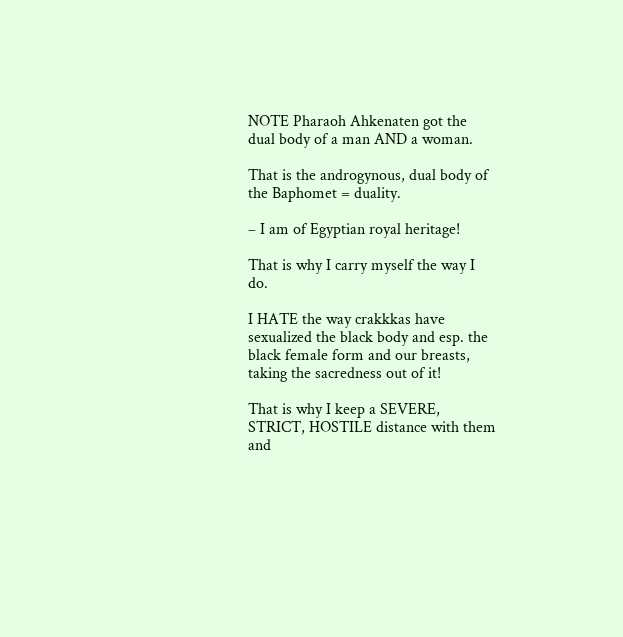NOTE Pharaoh Ahkenaten got the dual body of a man AND a woman.

That is the androgynous, dual body of the Baphomet = duality.

– I am of Egyptian royal heritage!

That is why I carry myself the way I do.

I HATE the way crakkkas have sexualized the black body and esp. the black female form and our breasts, taking the sacredness out of it!

That is why I keep a SEVERE, STRICT, HOSTILE distance with them and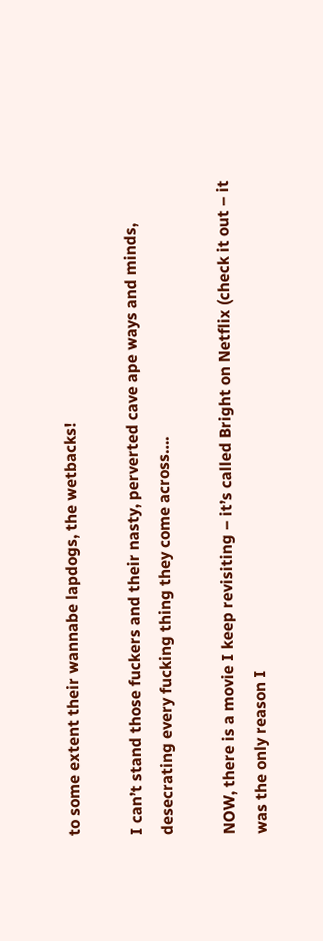to some extent their wannabe lapdogs, the wetbacks!

I can’t stand those fuckers and their nasty, perverted cave ape ways and minds, desecrating every fucking thing they come across….

NOW, there is a movie I keep revisiting – it’s called Bright on Netflix (check it out – it was the only reason I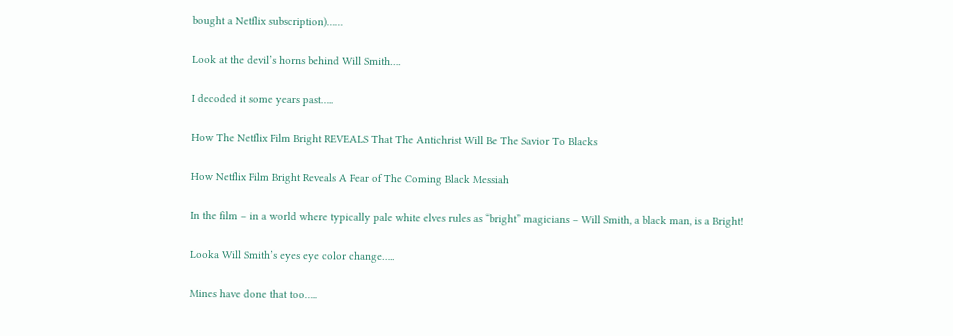bought a Netflix subscription)……

Look at the devil’s horns behind Will Smith….

I decoded it some years past…..

How The Netflix Film Bright REVEALS That The Antichrist Will Be The Savior To Blacks

How Netflix Film Bright Reveals A Fear of The Coming Black Messiah

In the film – in a world where typically pale white elves rules as “bright” magicians – Will Smith, a black man, is a Bright!

Looka Will Smith’s eyes eye color change…..

Mines have done that too…..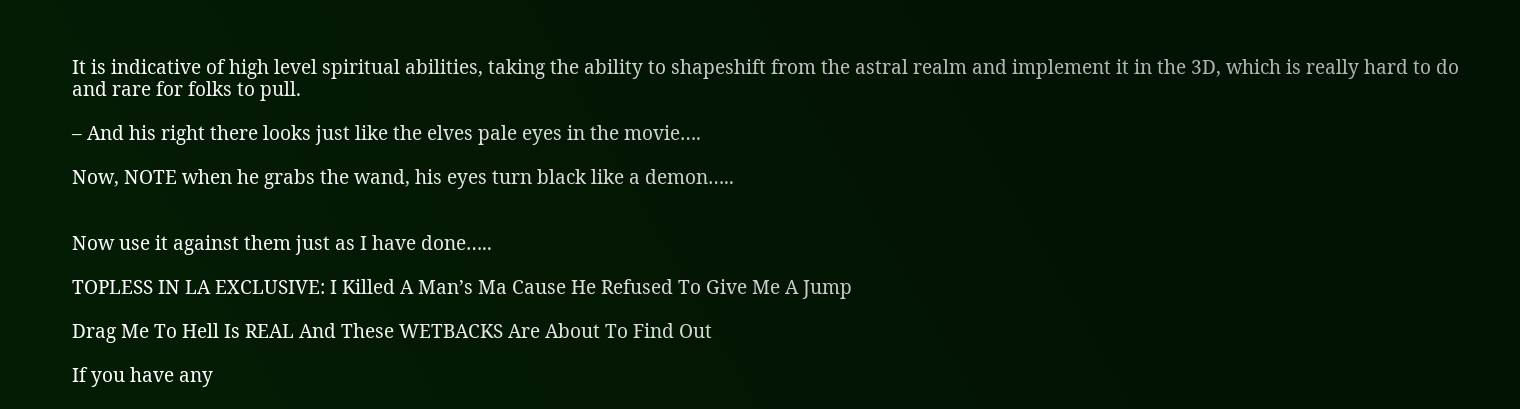It is indicative of high level spiritual abilities, taking the ability to shapeshift from the astral realm and implement it in the 3D, which is really hard to do and rare for folks to pull.

– And his right there looks just like the elves pale eyes in the movie….

Now, NOTE when he grabs the wand, his eyes turn black like a demon…..


Now use it against them just as I have done…..

TOPLESS IN LA EXCLUSIVE: I Killed A Man’s Ma Cause He Refused To Give Me A Jump

Drag Me To Hell Is REAL And These WETBACKS Are About To Find Out

If you have any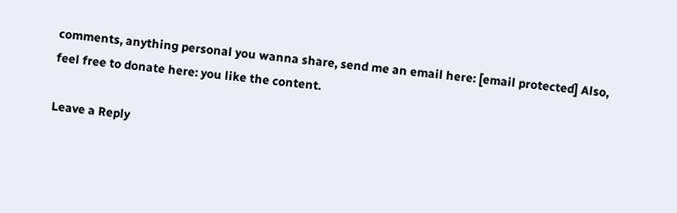comments, anything personal you wanna share, send me an email here: [email protected] Also, feel free to donate here: you like the content.

Leave a Reply